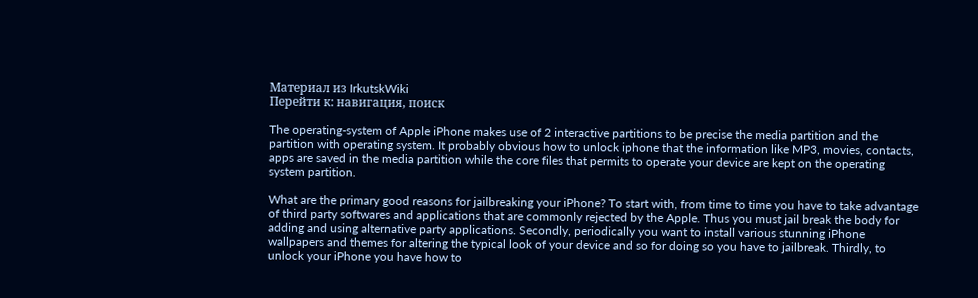Материал из IrkutskWiki
Перейти к: навигация, поиск

The operating-system of Apple iPhone makes use of 2 interactive partitions to be precise the media partition and the partition with operating system. It probably obvious how to unlock iphone that the information like MP3, movies, contacts, apps are saved in the media partition while the core files that permits to operate your device are kept on the operating system partition.

What are the primary good reasons for jailbreaking your iPhone? To start with, from time to time you have to take advantage of third party softwares and applications that are commonly rejected by the Apple. Thus you must jail break the body for adding and using alternative party applications. Secondly, periodically you want to install various stunning iPhone wallpapers and themes for altering the typical look of your device and so for doing so you have to jailbreak. Thirdly, to unlock your iPhone you have how to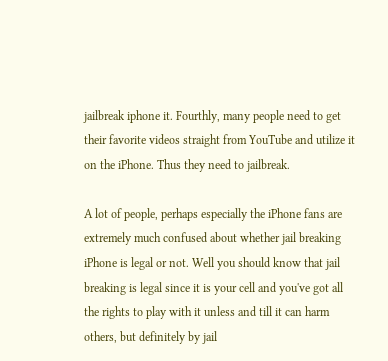jailbreak iphone it. Fourthly, many people need to get their favorite videos straight from YouTube and utilize it on the iPhone. Thus they need to jailbreak.

A lot of people, perhaps especially the iPhone fans are extremely much confused about whether jail breaking iPhone is legal or not. Well you should know that jail breaking is legal since it is your cell and you've got all the rights to play with it unless and till it can harm others, but definitely by jail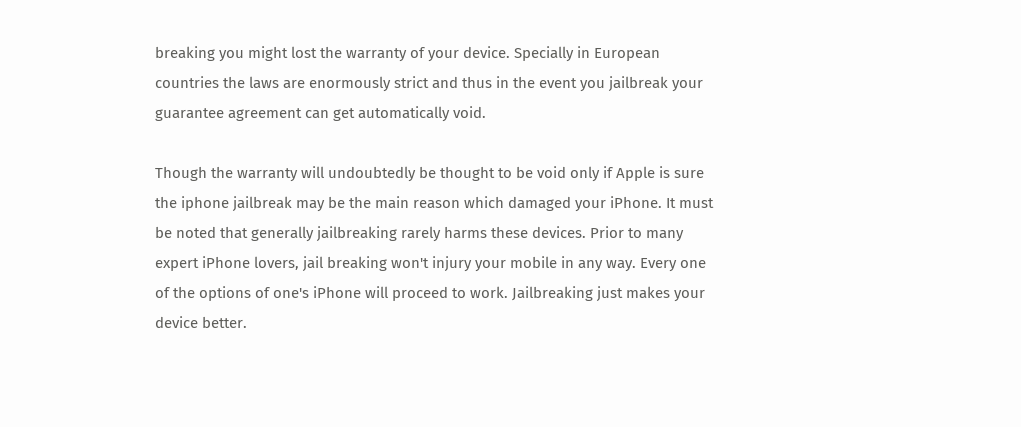breaking you might lost the warranty of your device. Specially in European countries the laws are enormously strict and thus in the event you jailbreak your guarantee agreement can get automatically void.

Though the warranty will undoubtedly be thought to be void only if Apple is sure the iphone jailbreak may be the main reason which damaged your iPhone. It must be noted that generally jailbreaking rarely harms these devices. Prior to many expert iPhone lovers, jail breaking won't injury your mobile in any way. Every one of the options of one's iPhone will proceed to work. Jailbreaking just makes your device better.